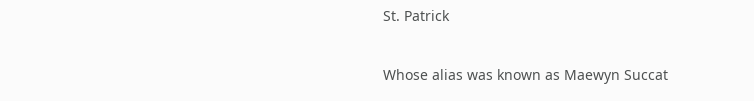St. Patrick

Whose alias was known as Maewyn Succat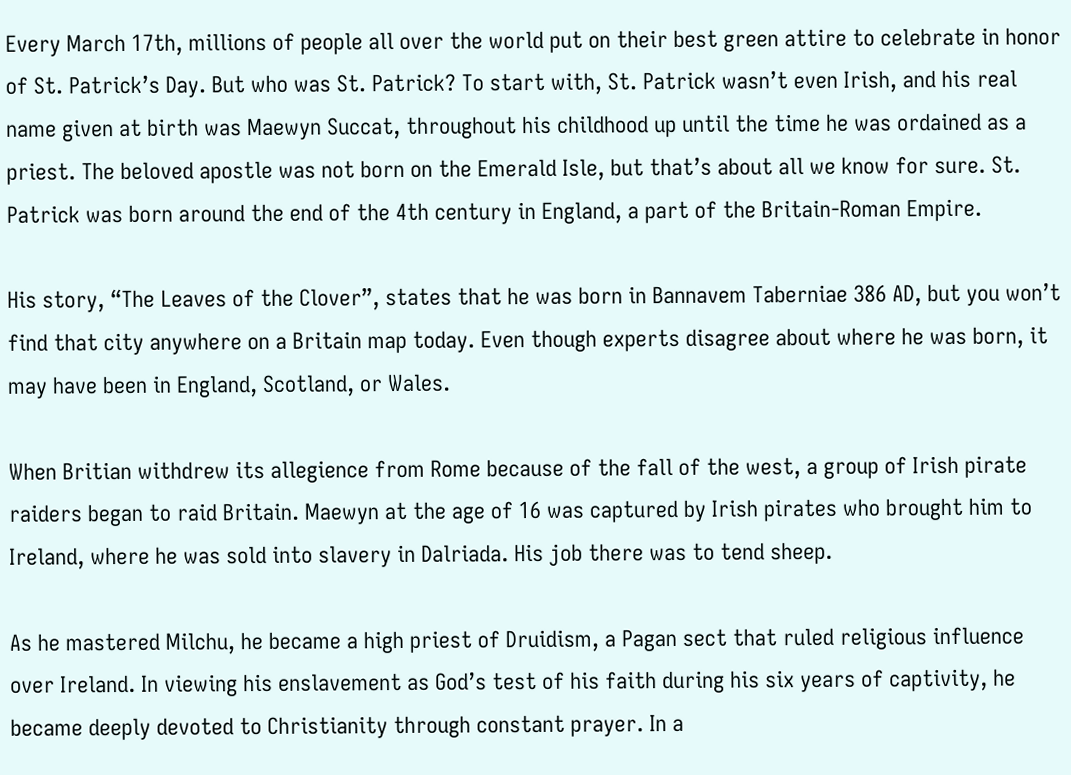Every March 17th, millions of people all over the world put on their best green attire to celebrate in honor of St. Patrick’s Day. But who was St. Patrick? To start with, St. Patrick wasn’t even Irish, and his real name given at birth was Maewyn Succat, throughout his childhood up until the time he was ordained as a priest. The beloved apostle was not born on the Emerald Isle, but that’s about all we know for sure. St. Patrick was born around the end of the 4th century in England, a part of the Britain-Roman Empire.

His story, “The Leaves of the Clover”, states that he was born in Bannavem Taberniae 386 AD, but you won’t find that city anywhere on a Britain map today. Even though experts disagree about where he was born, it may have been in England, Scotland, or Wales.

When Britian withdrew its allegience from Rome because of the fall of the west, a group of Irish pirate raiders began to raid Britain. Maewyn at the age of 16 was captured by Irish pirates who brought him to Ireland, where he was sold into slavery in Dalriada. His job there was to tend sheep.

As he mastered Milchu, he became a high priest of Druidism, a Pagan sect that ruled religious influence over Ireland. In viewing his enslavement as God’s test of his faith during his six years of captivity, he became deeply devoted to Christianity through constant prayer. In a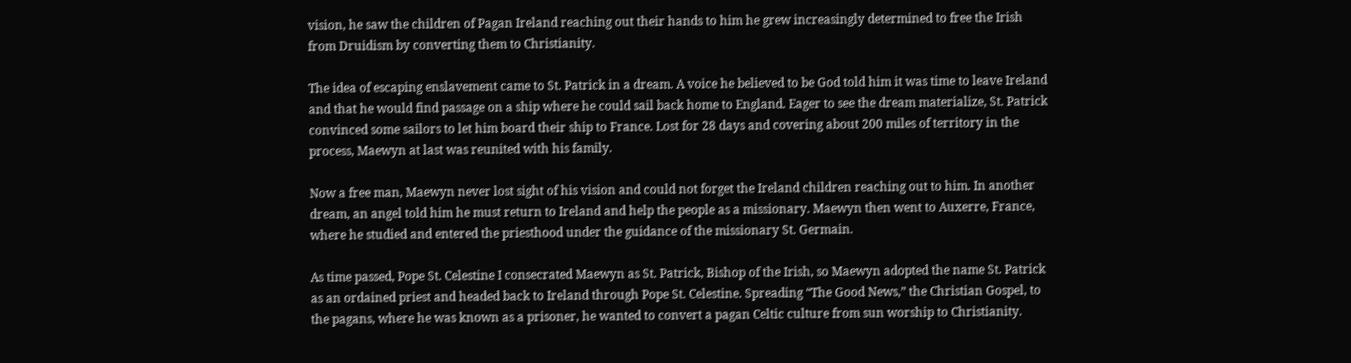vision, he saw the children of Pagan Ireland reaching out their hands to him he grew increasingly determined to free the Irish from Druidism by converting them to Christianity.

The idea of escaping enslavement came to St. Patrick in a dream. A voice he believed to be God told him it was time to leave Ireland and that he would find passage on a ship where he could sail back home to England. Eager to see the dream materialize, St. Patrick convinced some sailors to let him board their ship to France. Lost for 28 days and covering about 200 miles of territory in the process, Maewyn at last was reunited with his family.

Now a free man, Maewyn never lost sight of his vision and could not forget the Ireland children reaching out to him. In another dream, an angel told him he must return to Ireland and help the people as a missionary. Maewyn then went to Auxerre, France, where he studied and entered the priesthood under the guidance of the missionary St. Germain.

As time passed, Pope St. Celestine I consecrated Maewyn as St. Patrick, Bishop of the Irish, so Maewyn adopted the name St. Patrick as an ordained priest and headed back to Ireland through Pope St. Celestine. Spreading “The Good News,” the Christian Gospel, to the pagans, where he was known as a prisoner, he wanted to convert a pagan Celtic culture from sun worship to Christianity.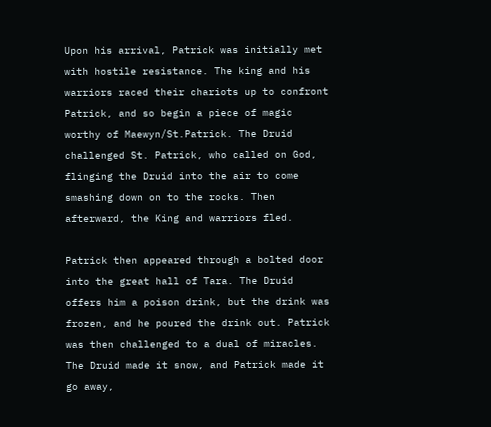Upon his arrival, Patrick was initially met with hostile resistance. The king and his warriors raced their chariots up to confront Patrick, and so begin a piece of magic worthy of Maewyn/St.Patrick. The Druid challenged St. Patrick, who called on God, flinging the Druid into the air to come smashing down on to the rocks. Then afterward, the King and warriors fled.

Patrick then appeared through a bolted door into the great hall of Tara. The Druid offers him a poison drink, but the drink was frozen, and he poured the drink out. Patrick was then challenged to a dual of miracles. The Druid made it snow, and Patrick made it go away,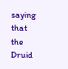saying that the Druid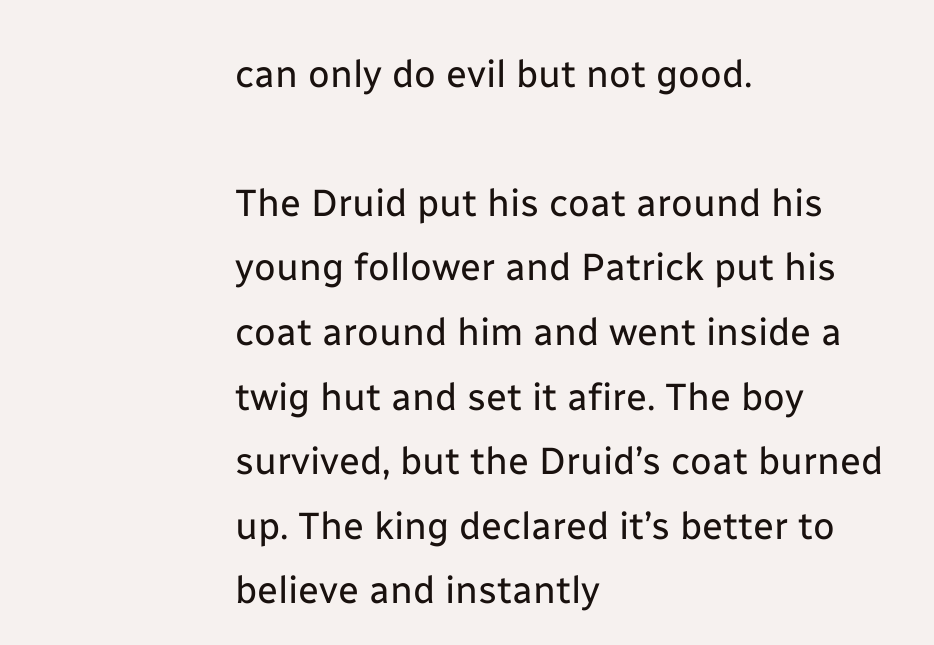can only do evil but not good.

The Druid put his coat around his young follower and Patrick put his coat around him and went inside a twig hut and set it afire. The boy survived, but the Druid’s coat burned up. The king declared it’s better to believe and instantly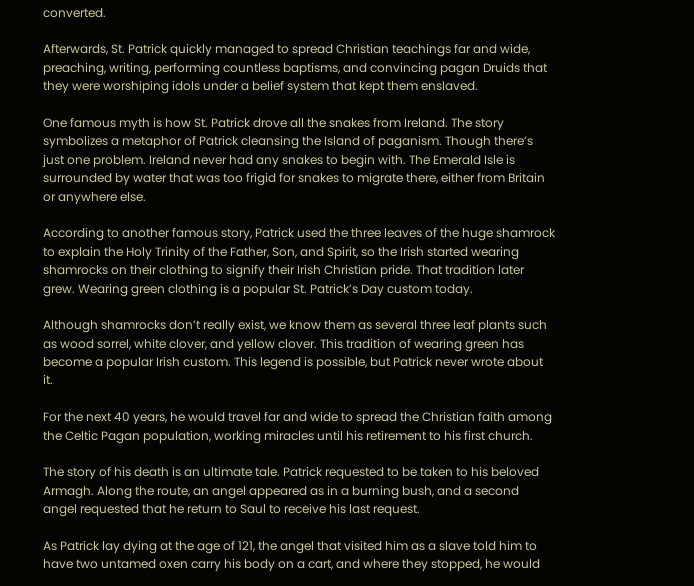converted.

Afterwards, St. Patrick quickly managed to spread Christian teachings far and wide, preaching, writing, performing countless baptisms, and convincing pagan Druids that they were worshiping idols under a belief system that kept them enslaved.

One famous myth is how St. Patrick drove all the snakes from Ireland. The story symbolizes a metaphor of Patrick cleansing the Island of paganism. Though there’s just one problem. Ireland never had any snakes to begin with. The Emerald Isle is surrounded by water that was too frigid for snakes to migrate there, either from Britain or anywhere else.

According to another famous story, Patrick used the three leaves of the huge shamrock to explain the Holy Trinity of the Father, Son, and Spirit, so the Irish started wearing shamrocks on their clothing to signify their Irish Christian pride. That tradition later grew. Wearing green clothing is a popular St. Patrick’s Day custom today.

Although shamrocks don’t really exist, we know them as several three leaf plants such as wood sorrel, white clover, and yellow clover. This tradition of wearing green has become a popular Irish custom. This legend is possible, but Patrick never wrote about it.

For the next 40 years, he would travel far and wide to spread the Christian faith among the Celtic Pagan population, working miracles until his retirement to his first church.

The story of his death is an ultimate tale. Patrick requested to be taken to his beloved Armagh. Along the route, an angel appeared as in a burning bush, and a second angel requested that he return to Saul to receive his last request.

As Patrick lay dying at the age of 121, the angel that visited him as a slave told him to have two untamed oxen carry his body on a cart, and where they stopped, he would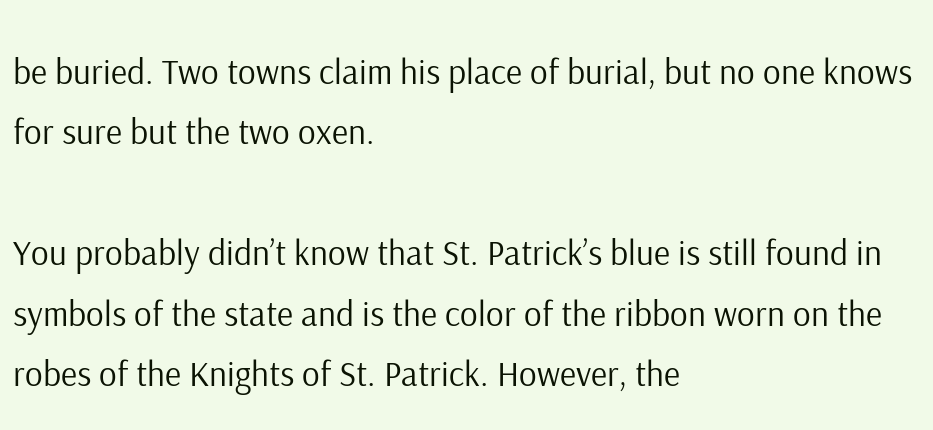be buried. Two towns claim his place of burial, but no one knows for sure but the two oxen.

You probably didn’t know that St. Patrick’s blue is still found in symbols of the state and is the color of the ribbon worn on the robes of the Knights of St. Patrick. However, the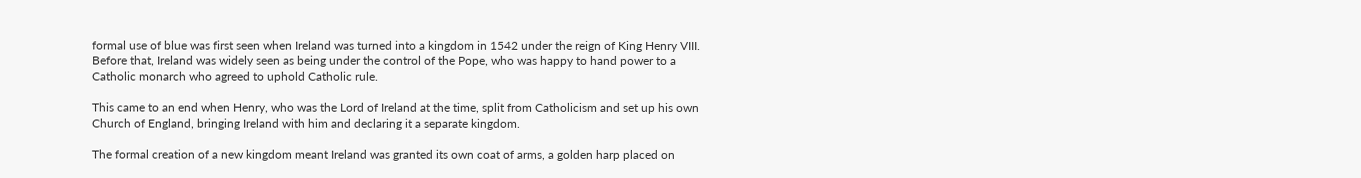formal use of blue was first seen when Ireland was turned into a kingdom in 1542 under the reign of King Henry VIII. Before that, Ireland was widely seen as being under the control of the Pope, who was happy to hand power to a Catholic monarch who agreed to uphold Catholic rule.

This came to an end when Henry, who was the Lord of Ireland at the time, split from Catholicism and set up his own Church of England, bringing Ireland with him and declaring it a separate kingdom.

The formal creation of a new kingdom meant Ireland was granted its own coat of arms, a golden harp placed on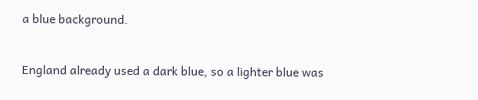a blue background.

England already used a dark blue, so a lighter blue was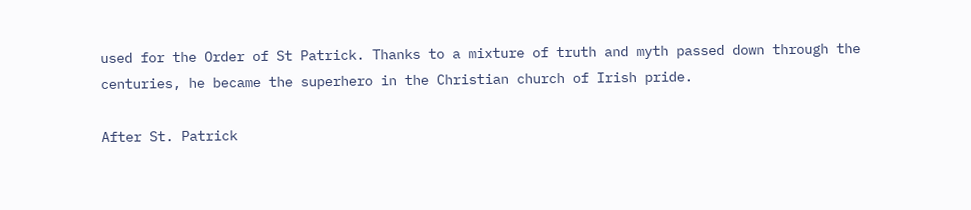used for the Order of St Patrick. Thanks to a mixture of truth and myth passed down through the centuries, he became the superhero in the Christian church of Irish pride.

After St. Patrick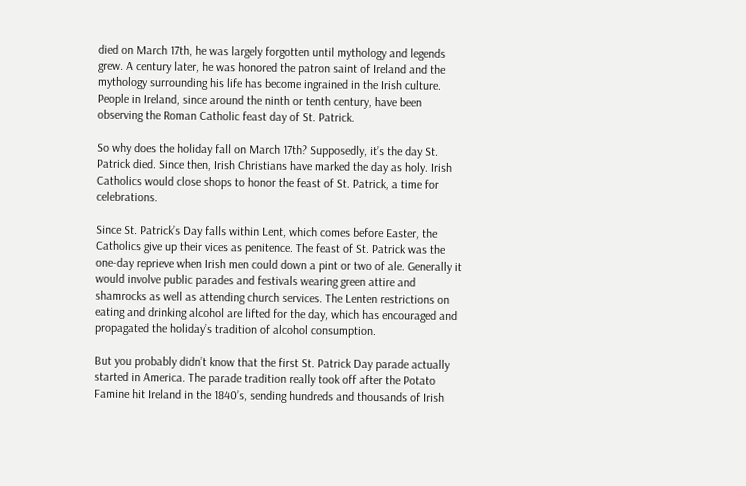died on March 17th, he was largely forgotten until mythology and legends grew. A century later, he was honored the patron saint of Ireland and the mythology surrounding his life has become ingrained in the Irish culture. People in Ireland, since around the ninth or tenth century, have been observing the Roman Catholic feast day of St. Patrick.

So why does the holiday fall on March 17th? Supposedly, it’s the day St. Patrick died. Since then, Irish Christians have marked the day as holy. Irish Catholics would close shops to honor the feast of St. Patrick, a time for celebrations.

Since St. Patrick’s Day falls within Lent, which comes before Easter, the Catholics give up their vices as penitence. The feast of St. Patrick was the one-day reprieve when Irish men could down a pint or two of ale. Generally it would involve public parades and festivals wearing green attire and shamrocks as well as attending church services. The Lenten restrictions on eating and drinking alcohol are lifted for the day, which has encouraged and propagated the holiday’s tradition of alcohol consumption.

But you probably didn’t know that the first St. Patrick Day parade actually started in America. The parade tradition really took off after the Potato Famine hit Ireland in the 1840’s, sending hundreds and thousands of Irish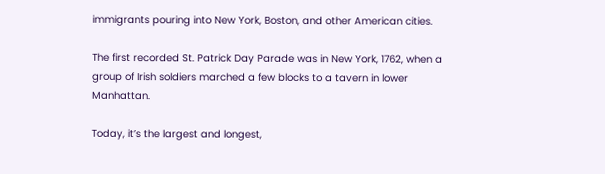immigrants pouring into New York, Boston, and other American cities.

The first recorded St. Patrick Day Parade was in New York, 1762, when a group of Irish soldiers marched a few blocks to a tavern in lower Manhattan.

Today, it’s the largest and longest,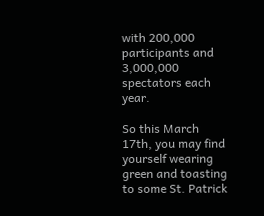with 200,000 participants and 3,000,000 spectators each year.

So this March 17th, you may find yourself wearing green and toasting to some St. Patrick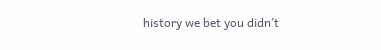history we bet you didn’t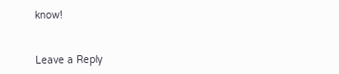know!


Leave a Reply